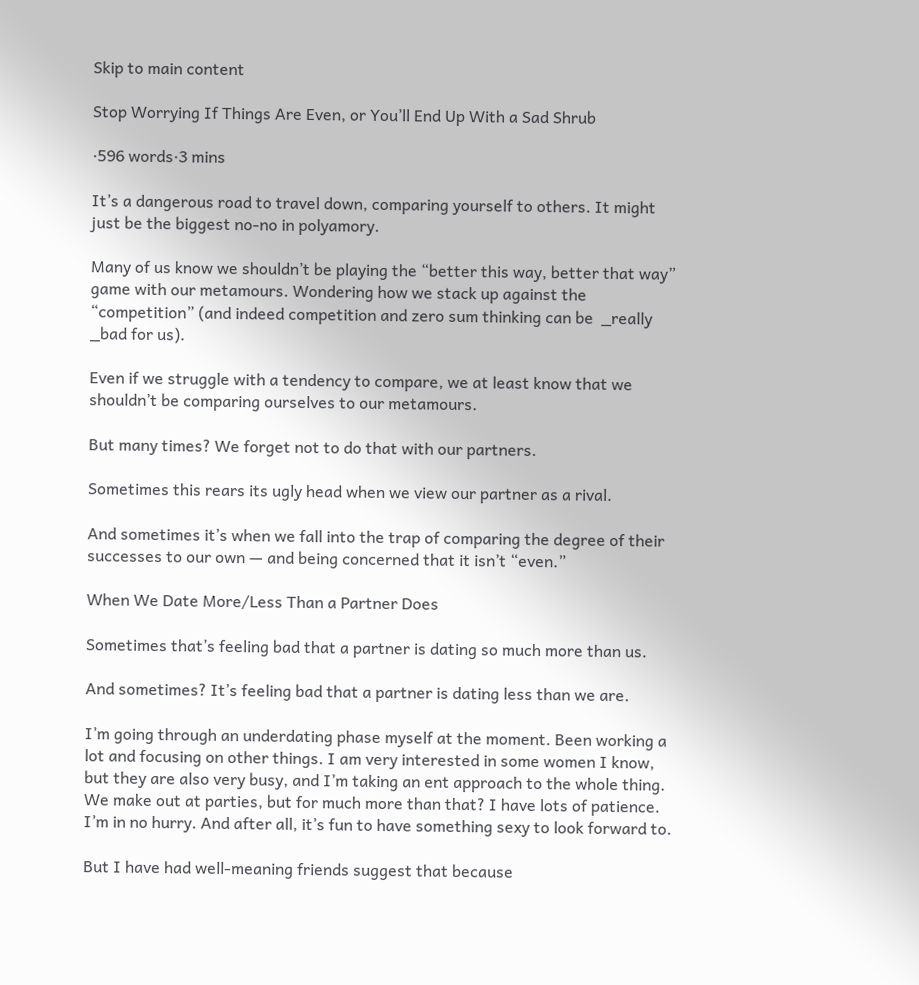Skip to main content

Stop Worrying If Things Are Even, or You’ll End Up With a Sad Shrub

·596 words·3 mins

It’s a dangerous road to travel down, comparing yourself to others. It might just be the biggest no-no in polyamory.

Many of us know we shouldn’t be playing the “better this way, better that way” game with our metamours. Wondering how we stack up against the “competition” (and indeed competition and zero sum thinking can be  _really _bad for us).

Even if we struggle with a tendency to compare, we at least know that we shouldn’t be comparing ourselves to our metamours.

But many times? We forget not to do that with our partners.

Sometimes this rears its ugly head when we view our partner as a rival.

And sometimes it’s when we fall into the trap of comparing the degree of their successes to our own — and being concerned that it isn’t “even.”

When We Date More/Less Than a Partner Does

Sometimes that’s feeling bad that a partner is dating so much more than us.

And sometimes? It’s feeling bad that a partner is dating less than we are.

I’m going through an underdating phase myself at the moment. Been working a lot and focusing on other things. I am very interested in some women I know, but they are also very busy, and I’m taking an ent approach to the whole thing. We make out at parties, but for much more than that? I have lots of patience. I’m in no hurry. And after all, it’s fun to have something sexy to look forward to.

But I have had well-meaning friends suggest that because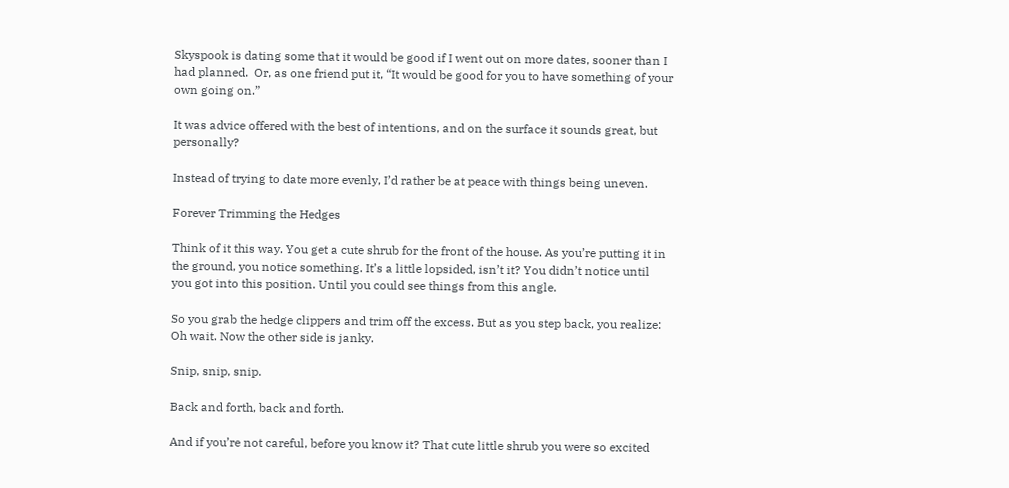Skyspook is dating some that it would be good if I went out on more dates, sooner than I had planned.  Or, as one friend put it, “It would be good for you to have something of your own going on.”

It was advice offered with the best of intentions, and on the surface it sounds great, but personally?

Instead of trying to date more evenly, I’d rather be at peace with things being uneven.

Forever Trimming the Hedges

Think of it this way. You get a cute shrub for the front of the house. As you’re putting it in the ground, you notice something. It’s a little lopsided, isn’t it? You didn’t notice until you got into this position. Until you could see things from this angle.

So you grab the hedge clippers and trim off the excess. But as you step back, you realize: Oh wait. Now the other side is janky.

Snip, snip, snip.

Back and forth, back and forth.

And if you’re not careful, before you know it? That cute little shrub you were so excited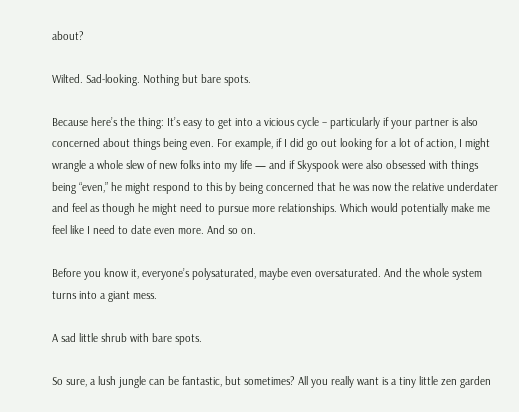about?

Wilted. Sad-looking. Nothing but bare spots.

Because here’s the thing: It’s easy to get into a vicious cycle – particularly if your partner is also concerned about things being even. For example, if I did go out looking for a lot of action, I might wrangle a whole slew of new folks into my life — and if Skyspook were also obsessed with things being “even,” he might respond to this by being concerned that he was now the relative underdater and feel as though he might need to pursue more relationships. Which would potentially make me feel like I need to date even more. And so on.

Before you know it, everyone’s polysaturated, maybe even oversaturated. And the whole system turns into a giant mess.

A sad little shrub with bare spots.

So sure, a lush jungle can be fantastic, but sometimes? All you really want is a tiny little zen garden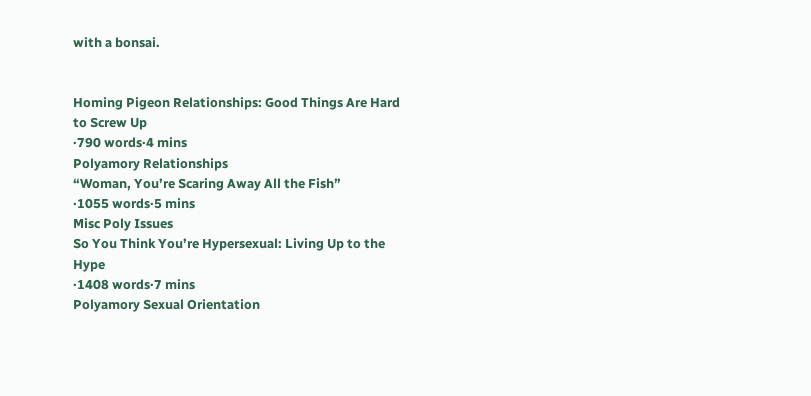with a bonsai.


Homing Pigeon Relationships: Good Things Are Hard to Screw Up
·790 words·4 mins
Polyamory Relationships
“Woman, You’re Scaring Away All the Fish”
·1055 words·5 mins
Misc Poly Issues
So You Think You’re Hypersexual: Living Up to the Hype
·1408 words·7 mins
Polyamory Sexual Orientation